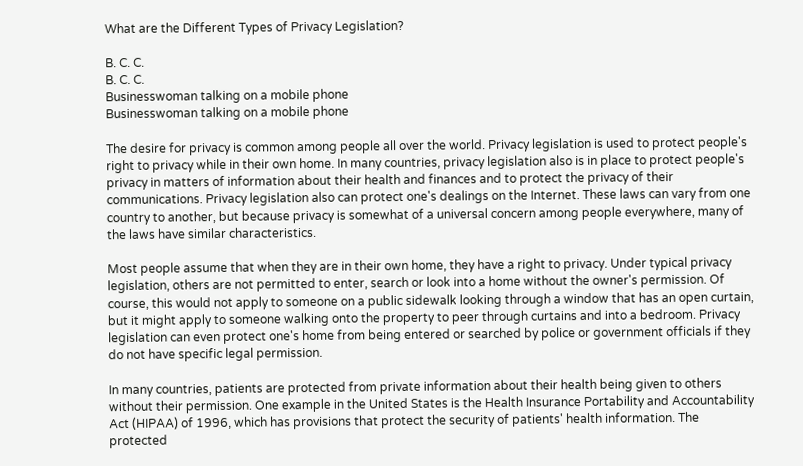What are the Different Types of Privacy Legislation?

B. C. C.
B. C. C.
Businesswoman talking on a mobile phone
Businesswoman talking on a mobile phone

The desire for privacy is common among people all over the world. Privacy legislation is used to protect people's right to privacy while in their own home. In many countries, privacy legislation also is in place to protect people's privacy in matters of information about their health and finances and to protect the privacy of their communications. Privacy legislation also can protect one's dealings on the Internet. These laws can vary from one country to another, but because privacy is somewhat of a universal concern among people everywhere, many of the laws have similar characteristics.

Most people assume that when they are in their own home, they have a right to privacy. Under typical privacy legislation, others are not permitted to enter, search or look into a home without the owner's permission. Of course, this would not apply to someone on a public sidewalk looking through a window that has an open curtain, but it might apply to someone walking onto the property to peer through curtains and into a bedroom. Privacy legislation can even protect one's home from being entered or searched by police or government officials if they do not have specific legal permission.

In many countries, patients are protected from private information about their health being given to others without their permission. One example in the United States is the Health Insurance Portability and Accountability Act (HIPAA) of 1996, which has provisions that protect the security of patients' health information. The protected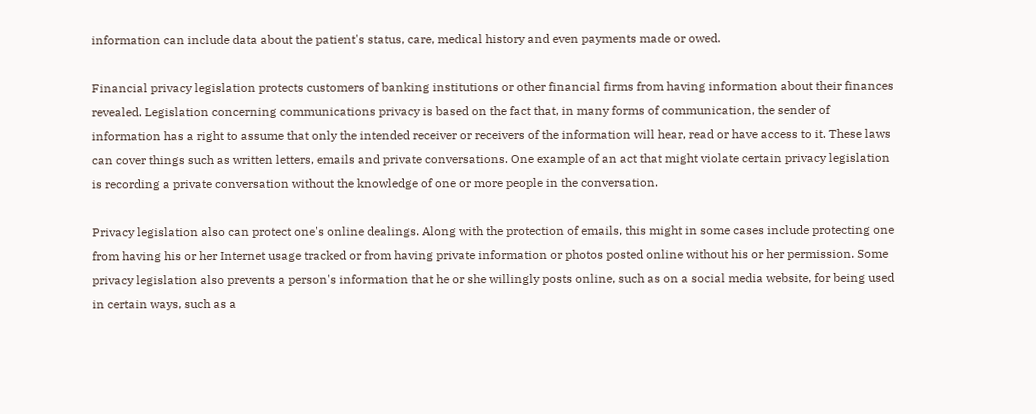information can include data about the patient's status, care, medical history and even payments made or owed.

Financial privacy legislation protects customers of banking institutions or other financial firms from having information about their finances revealed. Legislation concerning communications privacy is based on the fact that, in many forms of communication, the sender of information has a right to assume that only the intended receiver or receivers of the information will hear, read or have access to it. These laws can cover things such as written letters, emails and private conversations. One example of an act that might violate certain privacy legislation is recording a private conversation without the knowledge of one or more people in the conversation.

Privacy legislation also can protect one's online dealings. Along with the protection of emails, this might in some cases include protecting one from having his or her Internet usage tracked or from having private information or photos posted online without his or her permission. Some privacy legislation also prevents a person's information that he or she willingly posts online, such as on a social media website, for being used in certain ways, such as a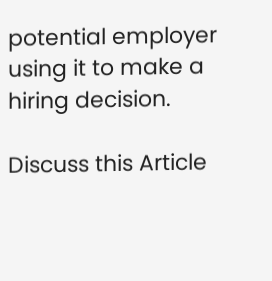potential employer using it to make a hiring decision.

Discuss this Article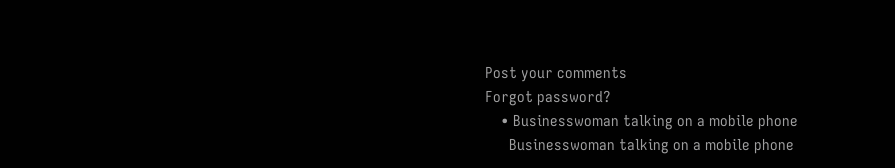Post your comments
Forgot password?
    • Businesswoman talking on a mobile phone
      Businesswoman talking on a mobile phone